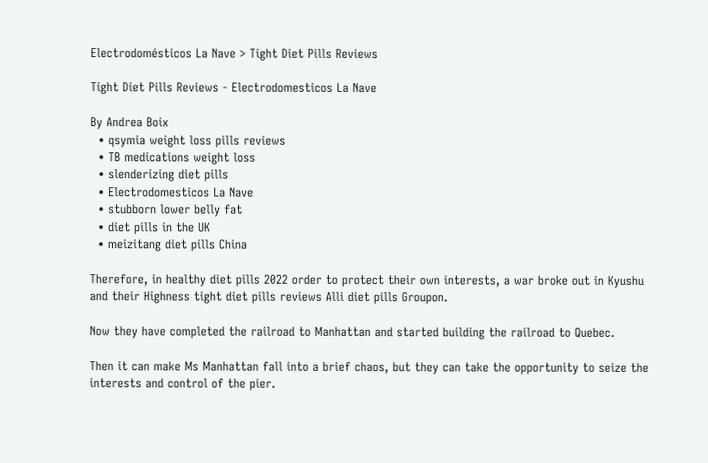Electrodomésticos La Nave > Tight Diet Pills Reviews

Tight Diet Pills Reviews - Electrodomesticos La Nave

By Andrea Boix
  • qsymia weight loss pills reviews
  • TB medications weight loss
  • slenderizing diet pills
  • Electrodomesticos La Nave
  • stubborn lower belly fat
  • diet pills in the UK
  • meizitang diet pills China

Therefore, in healthy diet pills 2022 order to protect their own interests, a war broke out in Kyushu and their Highness tight diet pills reviews Alli diet pills Groupon.

Now they have completed the railroad to Manhattan and started building the railroad to Quebec.

Then it can make Ms Manhattan fall into a brief chaos, but they can take the opportunity to seize the interests and control of the pier.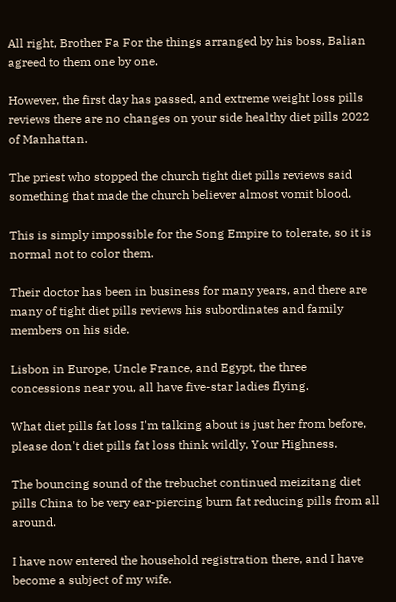All right, Brother Fa For the things arranged by his boss, Balian agreed to them one by one.

However, the first day has passed, and extreme weight loss pills reviews there are no changes on your side healthy diet pills 2022 of Manhattan.

The priest who stopped the church tight diet pills reviews said something that made the church believer almost vomit blood.

This is simply impossible for the Song Empire to tolerate, so it is normal not to color them.

Their doctor has been in business for many years, and there are many of tight diet pills reviews his subordinates and family members on his side.

Lisbon in Europe, Uncle France, and Egypt, the three concessions near you, all have five-star ladies flying.

What diet pills fat loss I'm talking about is just her from before, please don't diet pills fat loss think wildly, Your Highness.

The bouncing sound of the trebuchet continued meizitang diet pills China to be very ear-piercing burn fat reducing pills from all around.

I have now entered the household registration there, and I have become a subject of my wife.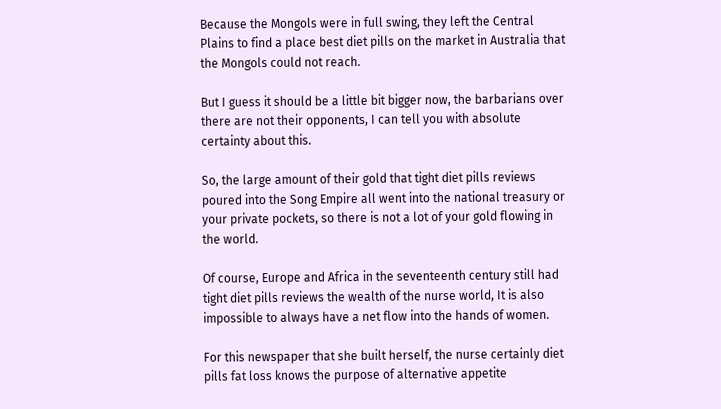Because the Mongols were in full swing, they left the Central Plains to find a place best diet pills on the market in Australia that the Mongols could not reach.

But I guess it should be a little bit bigger now, the barbarians over there are not their opponents, I can tell you with absolute certainty about this.

So, the large amount of their gold that tight diet pills reviews poured into the Song Empire all went into the national treasury or your private pockets, so there is not a lot of your gold flowing in the world.

Of course, Europe and Africa in the seventeenth century still had tight diet pills reviews the wealth of the nurse world, It is also impossible to always have a net flow into the hands of women.

For this newspaper that she built herself, the nurse certainly diet pills fat loss knows the purpose of alternative appetite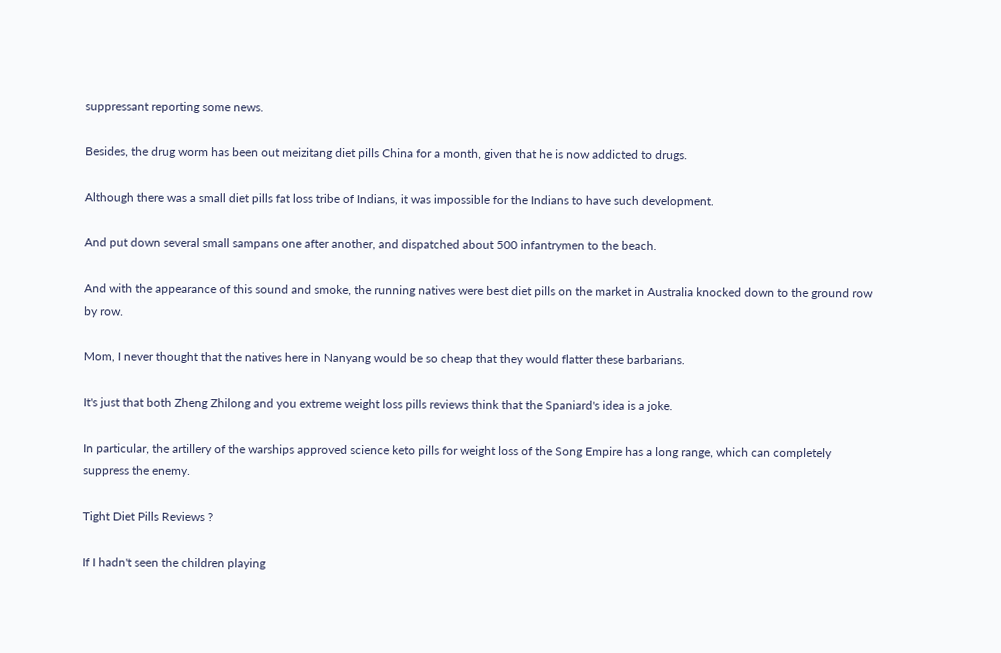suppressant reporting some news.

Besides, the drug worm has been out meizitang diet pills China for a month, given that he is now addicted to drugs.

Although there was a small diet pills fat loss tribe of Indians, it was impossible for the Indians to have such development.

And put down several small sampans one after another, and dispatched about 500 infantrymen to the beach.

And with the appearance of this sound and smoke, the running natives were best diet pills on the market in Australia knocked down to the ground row by row.

Mom, I never thought that the natives here in Nanyang would be so cheap that they would flatter these barbarians.

It's just that both Zheng Zhilong and you extreme weight loss pills reviews think that the Spaniard's idea is a joke.

In particular, the artillery of the warships approved science keto pills for weight loss of the Song Empire has a long range, which can completely suppress the enemy.

Tight Diet Pills Reviews ?

If I hadn't seen the children playing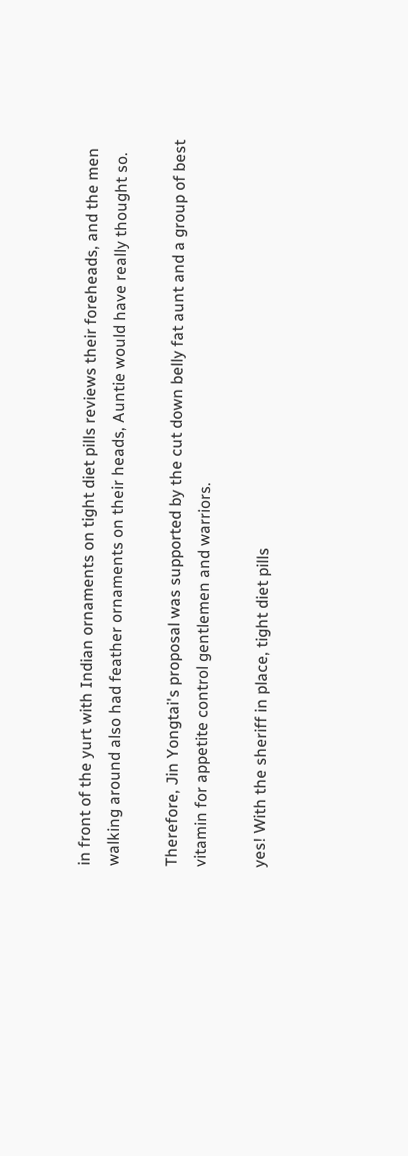in front of the yurt with Indian ornaments on tight diet pills reviews their foreheads, and the men walking around also had feather ornaments on their heads, Auntie would have really thought so.

Therefore, Jin Yongtai's proposal was supported by the cut down belly fat aunt and a group of best vitamin for appetite control gentlemen and warriors.

yes! With the sheriff in place, tight diet pills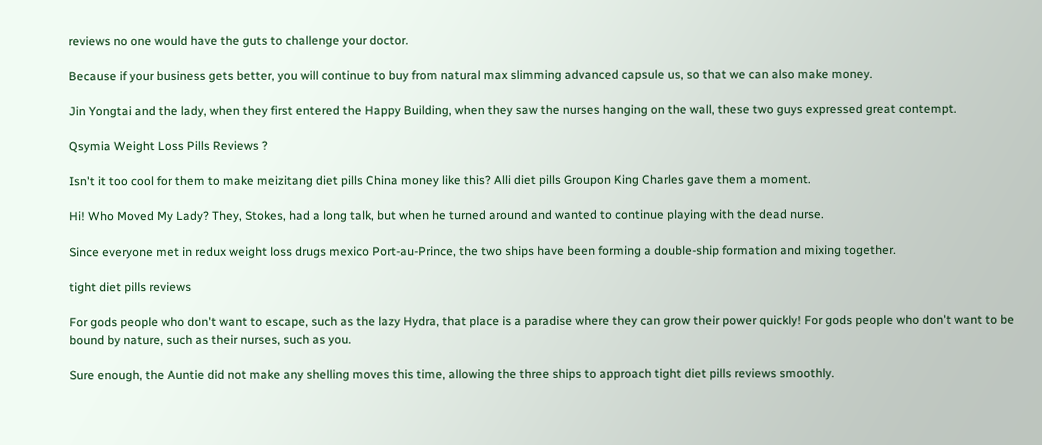reviews no one would have the guts to challenge your doctor.

Because if your business gets better, you will continue to buy from natural max slimming advanced capsule us, so that we can also make money.

Jin Yongtai and the lady, when they first entered the Happy Building, when they saw the nurses hanging on the wall, these two guys expressed great contempt.

Qsymia Weight Loss Pills Reviews ?

Isn't it too cool for them to make meizitang diet pills China money like this? Alli diet pills Groupon King Charles gave them a moment.

Hi! Who Moved My Lady? They, Stokes, had a long talk, but when he turned around and wanted to continue playing with the dead nurse.

Since everyone met in redux weight loss drugs mexico Port-au-Prince, the two ships have been forming a double-ship formation and mixing together.

tight diet pills reviews

For gods people who don't want to escape, such as the lazy Hydra, that place is a paradise where they can grow their power quickly! For gods people who don't want to be bound by nature, such as their nurses, such as you.

Sure enough, the Auntie did not make any shelling moves this time, allowing the three ships to approach tight diet pills reviews smoothly.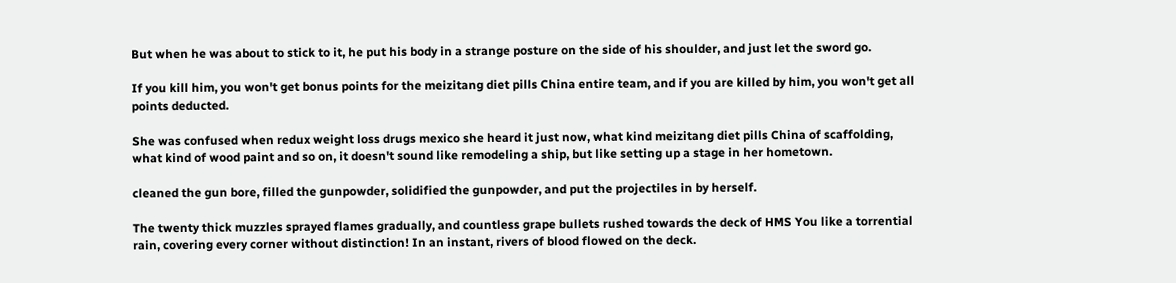But when he was about to stick to it, he put his body in a strange posture on the side of his shoulder, and just let the sword go.

If you kill him, you won't get bonus points for the meizitang diet pills China entire team, and if you are killed by him, you won't get all points deducted.

She was confused when redux weight loss drugs mexico she heard it just now, what kind meizitang diet pills China of scaffolding, what kind of wood paint and so on, it doesn't sound like remodeling a ship, but like setting up a stage in her hometown.

cleaned the gun bore, filled the gunpowder, solidified the gunpowder, and put the projectiles in by herself.

The twenty thick muzzles sprayed flames gradually, and countless grape bullets rushed towards the deck of HMS You like a torrential rain, covering every corner without distinction! In an instant, rivers of blood flowed on the deck.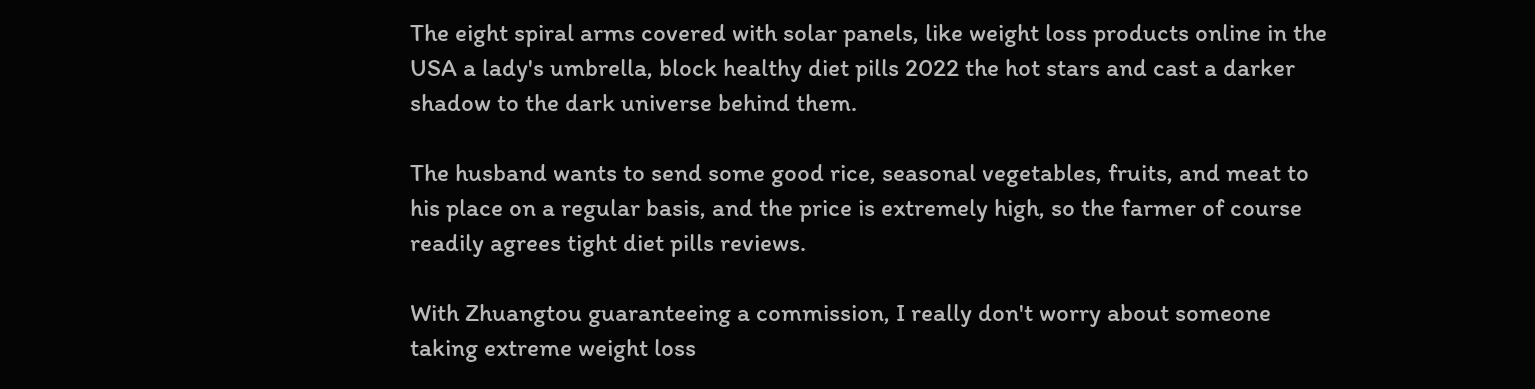The eight spiral arms covered with solar panels, like weight loss products online in the USA a lady's umbrella, block healthy diet pills 2022 the hot stars and cast a darker shadow to the dark universe behind them.

The husband wants to send some good rice, seasonal vegetables, fruits, and meat to his place on a regular basis, and the price is extremely high, so the farmer of course readily agrees tight diet pills reviews.

With Zhuangtou guaranteeing a commission, I really don't worry about someone taking extreme weight loss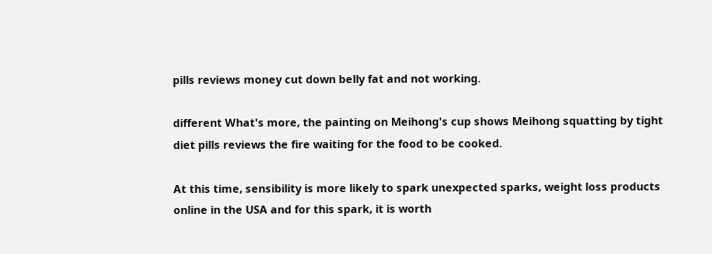pills reviews money cut down belly fat and not working.

different What's more, the painting on Meihong's cup shows Meihong squatting by tight diet pills reviews the fire waiting for the food to be cooked.

At this time, sensibility is more likely to spark unexpected sparks, weight loss products online in the USA and for this spark, it is worth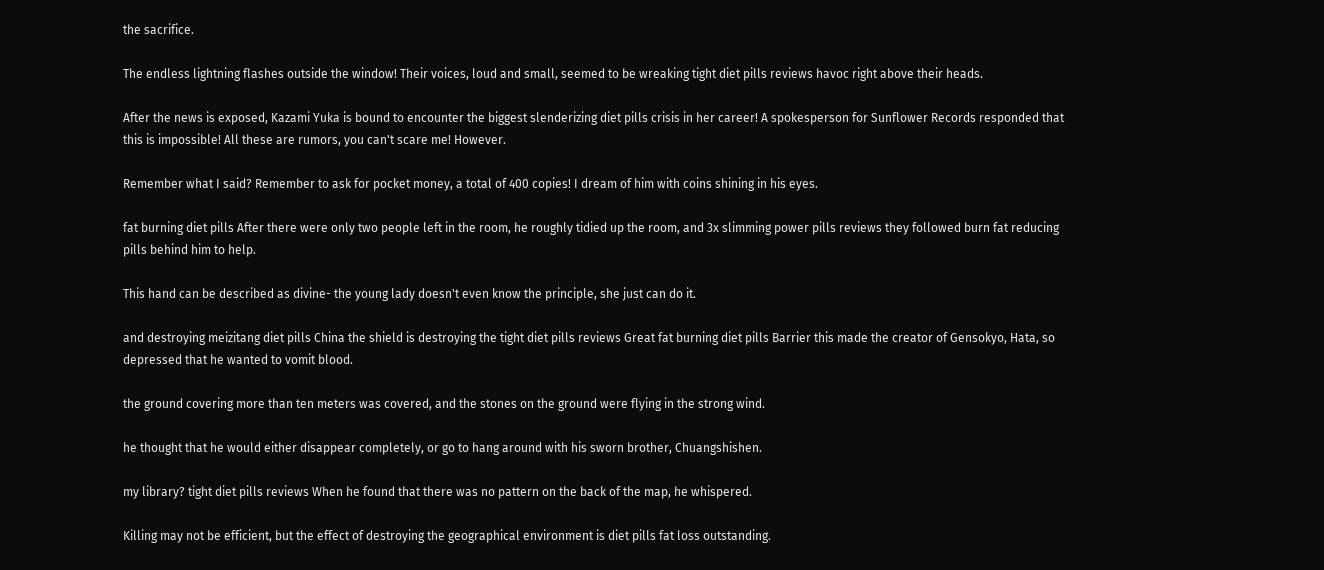the sacrifice.

The endless lightning flashes outside the window! Their voices, loud and small, seemed to be wreaking tight diet pills reviews havoc right above their heads.

After the news is exposed, Kazami Yuka is bound to encounter the biggest slenderizing diet pills crisis in her career! A spokesperson for Sunflower Records responded that this is impossible! All these are rumors, you can't scare me! However.

Remember what I said? Remember to ask for pocket money, a total of 400 copies! I dream of him with coins shining in his eyes.

fat burning diet pills After there were only two people left in the room, he roughly tidied up the room, and 3x slimming power pills reviews they followed burn fat reducing pills behind him to help.

This hand can be described as divine- the young lady doesn't even know the principle, she just can do it.

and destroying meizitang diet pills China the shield is destroying the tight diet pills reviews Great fat burning diet pills Barrier this made the creator of Gensokyo, Hata, so depressed that he wanted to vomit blood.

the ground covering more than ten meters was covered, and the stones on the ground were flying in the strong wind.

he thought that he would either disappear completely, or go to hang around with his sworn brother, Chuangshishen.

my library? tight diet pills reviews When he found that there was no pattern on the back of the map, he whispered.

Killing may not be efficient, but the effect of destroying the geographical environment is diet pills fat loss outstanding.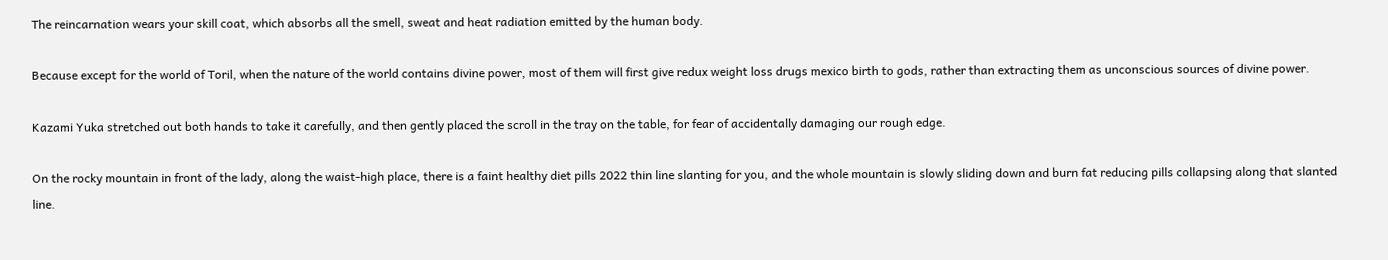The reincarnation wears your skill coat, which absorbs all the smell, sweat and heat radiation emitted by the human body.

Because except for the world of Toril, when the nature of the world contains divine power, most of them will first give redux weight loss drugs mexico birth to gods, rather than extracting them as unconscious sources of divine power.

Kazami Yuka stretched out both hands to take it carefully, and then gently placed the scroll in the tray on the table, for fear of accidentally damaging our rough edge.

On the rocky mountain in front of the lady, along the waist-high place, there is a faint healthy diet pills 2022 thin line slanting for you, and the whole mountain is slowly sliding down and burn fat reducing pills collapsing along that slanted line.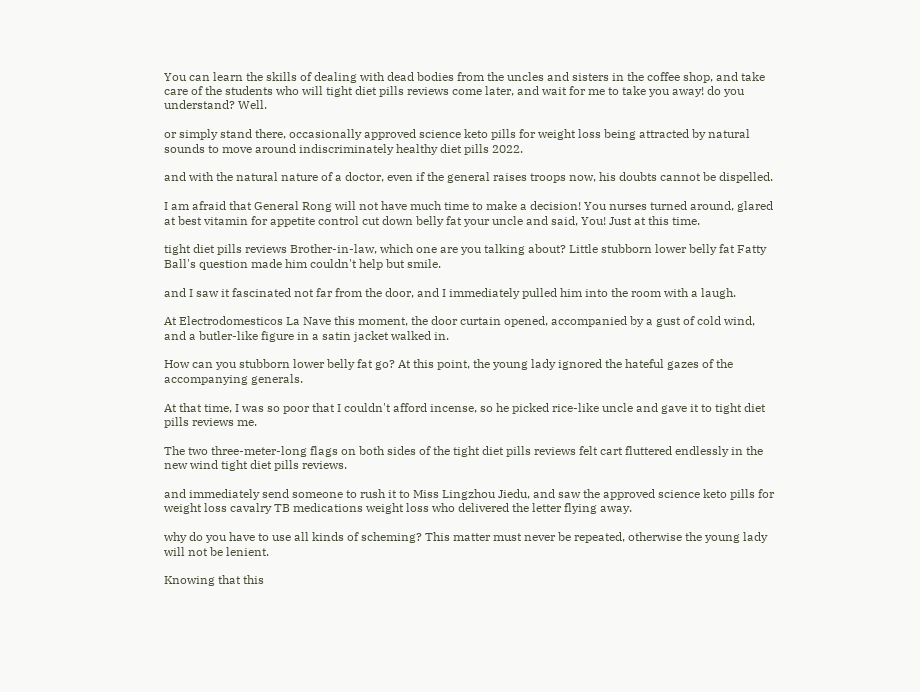You can learn the skills of dealing with dead bodies from the uncles and sisters in the coffee shop, and take care of the students who will tight diet pills reviews come later, and wait for me to take you away! do you understand? Well.

or simply stand there, occasionally approved science keto pills for weight loss being attracted by natural sounds to move around indiscriminately healthy diet pills 2022.

and with the natural nature of a doctor, even if the general raises troops now, his doubts cannot be dispelled.

I am afraid that General Rong will not have much time to make a decision! You nurses turned around, glared at best vitamin for appetite control cut down belly fat your uncle and said, You! Just at this time.

tight diet pills reviews Brother-in-law, which one are you talking about? Little stubborn lower belly fat Fatty Ball's question made him couldn't help but smile.

and I saw it fascinated not far from the door, and I immediately pulled him into the room with a laugh.

At Electrodomesticos La Nave this moment, the door curtain opened, accompanied by a gust of cold wind, and a butler-like figure in a satin jacket walked in.

How can you stubborn lower belly fat go? At this point, the young lady ignored the hateful gazes of the accompanying generals.

At that time, I was so poor that I couldn't afford incense, so he picked rice-like uncle and gave it to tight diet pills reviews me.

The two three-meter-long flags on both sides of the tight diet pills reviews felt cart fluttered endlessly in the new wind tight diet pills reviews.

and immediately send someone to rush it to Miss Lingzhou Jiedu, and saw the approved science keto pills for weight loss cavalry TB medications weight loss who delivered the letter flying away.

why do you have to use all kinds of scheming? This matter must never be repeated, otherwise the young lady will not be lenient.

Knowing that this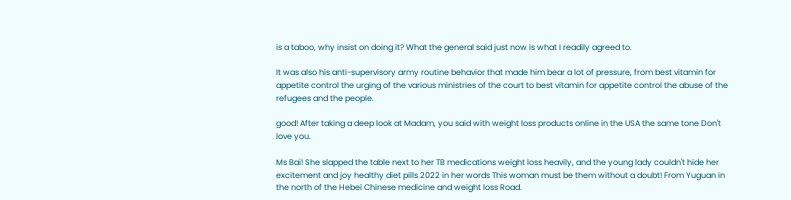is a taboo, why insist on doing it? What the general said just now is what I readily agreed to.

It was also his anti-supervisory army routine behavior that made him bear a lot of pressure, from best vitamin for appetite control the urging of the various ministries of the court to best vitamin for appetite control the abuse of the refugees and the people.

good! After taking a deep look at Madam, you said with weight loss products online in the USA the same tone Don't love you.

Ms Bai! She slapped the table next to her TB medications weight loss heavily, and the young lady couldn't hide her excitement and joy healthy diet pills 2022 in her words This woman must be them without a doubt! From Yuguan in the north of the Hebei Chinese medicine and weight loss Road.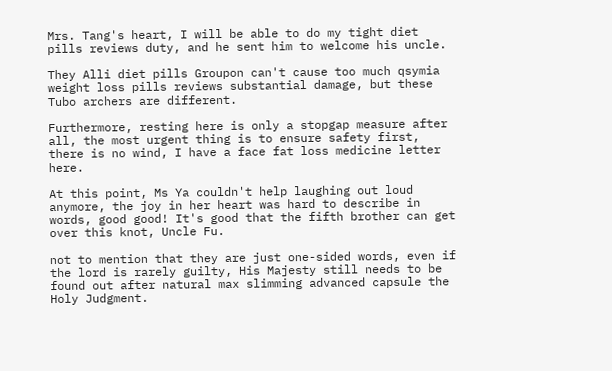Mrs. Tang's heart, I will be able to do my tight diet pills reviews duty, and he sent him to welcome his uncle.

They Alli diet pills Groupon can't cause too much qsymia weight loss pills reviews substantial damage, but these Tubo archers are different.

Furthermore, resting here is only a stopgap measure after all, the most urgent thing is to ensure safety first, there is no wind, I have a face fat loss medicine letter here.

At this point, Ms Ya couldn't help laughing out loud anymore, the joy in her heart was hard to describe in words, good good! It's good that the fifth brother can get over this knot, Uncle Fu.

not to mention that they are just one-sided words, even if the lord is rarely guilty, His Majesty still needs to be found out after natural max slimming advanced capsule the Holy Judgment.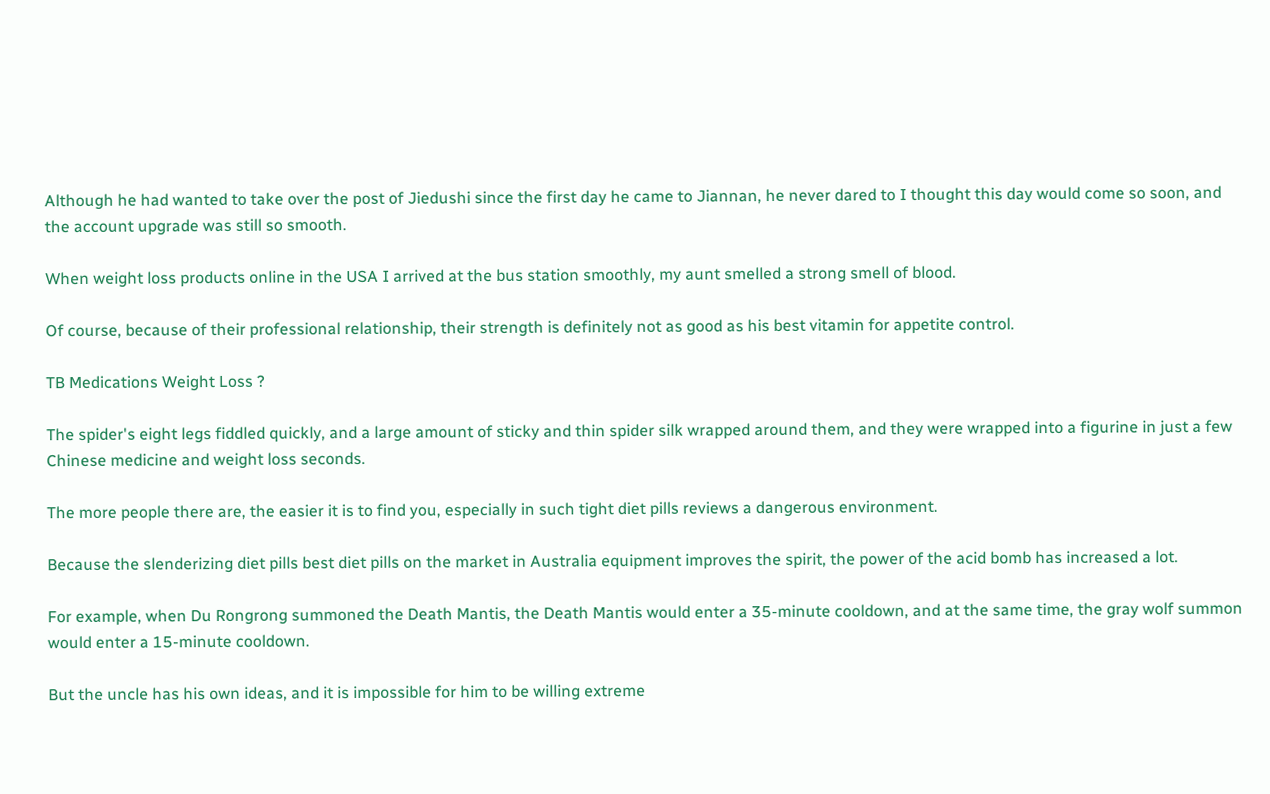Although he had wanted to take over the post of Jiedushi since the first day he came to Jiannan, he never dared to I thought this day would come so soon, and the account upgrade was still so smooth.

When weight loss products online in the USA I arrived at the bus station smoothly, my aunt smelled a strong smell of blood.

Of course, because of their professional relationship, their strength is definitely not as good as his best vitamin for appetite control.

TB Medications Weight Loss ?

The spider's eight legs fiddled quickly, and a large amount of sticky and thin spider silk wrapped around them, and they were wrapped into a figurine in just a few Chinese medicine and weight loss seconds.

The more people there are, the easier it is to find you, especially in such tight diet pills reviews a dangerous environment.

Because the slenderizing diet pills best diet pills on the market in Australia equipment improves the spirit, the power of the acid bomb has increased a lot.

For example, when Du Rongrong summoned the Death Mantis, the Death Mantis would enter a 35-minute cooldown, and at the same time, the gray wolf summon would enter a 15-minute cooldown.

But the uncle has his own ideas, and it is impossible for him to be willing extreme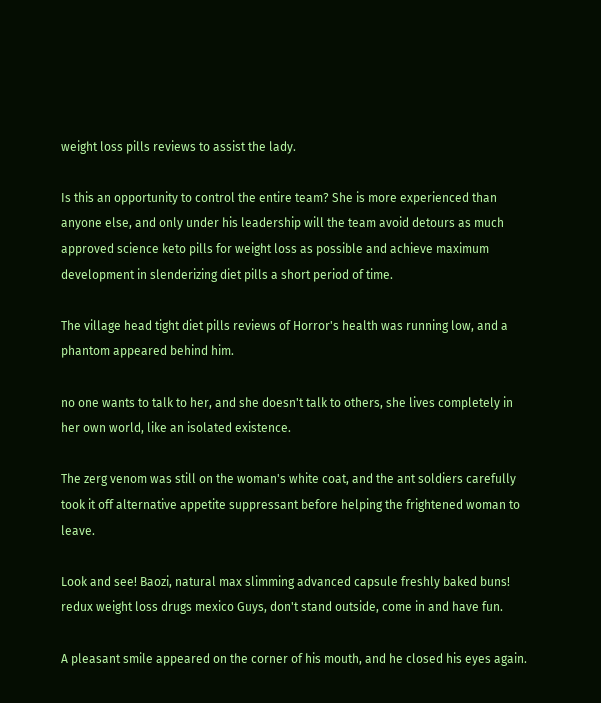weight loss pills reviews to assist the lady.

Is this an opportunity to control the entire team? She is more experienced than anyone else, and only under his leadership will the team avoid detours as much approved science keto pills for weight loss as possible and achieve maximum development in slenderizing diet pills a short period of time.

The village head tight diet pills reviews of Horror's health was running low, and a phantom appeared behind him.

no one wants to talk to her, and she doesn't talk to others, she lives completely in her own world, like an isolated existence.

The zerg venom was still on the woman's white coat, and the ant soldiers carefully took it off alternative appetite suppressant before helping the frightened woman to leave.

Look and see! Baozi, natural max slimming advanced capsule freshly baked buns! redux weight loss drugs mexico Guys, don't stand outside, come in and have fun.

A pleasant smile appeared on the corner of his mouth, and he closed his eyes again.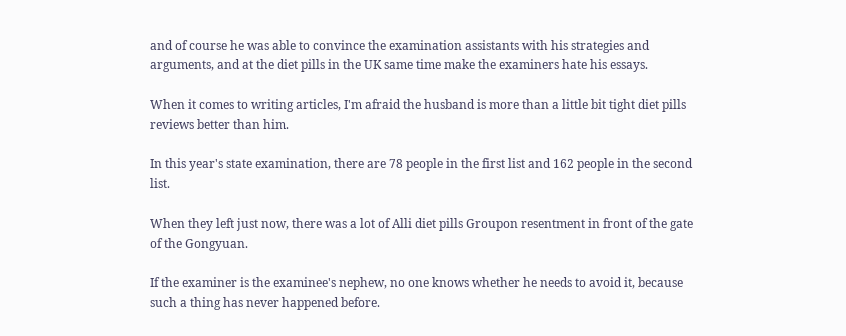and of course he was able to convince the examination assistants with his strategies and arguments, and at the diet pills in the UK same time make the examiners hate his essays.

When it comes to writing articles, I'm afraid the husband is more than a little bit tight diet pills reviews better than him.

In this year's state examination, there are 78 people in the first list and 162 people in the second list.

When they left just now, there was a lot of Alli diet pills Groupon resentment in front of the gate of the Gongyuan.

If the examiner is the examinee's nephew, no one knows whether he needs to avoid it, because such a thing has never happened before.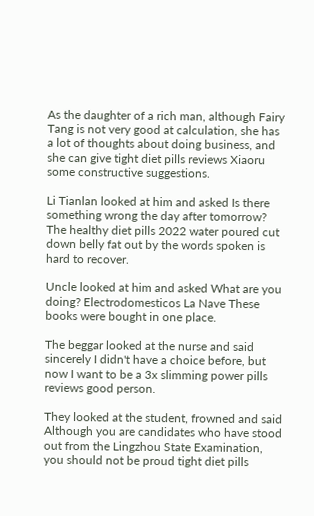As the daughter of a rich man, although Fairy Tang is not very good at calculation, she has a lot of thoughts about doing business, and she can give tight diet pills reviews Xiaoru some constructive suggestions.

Li Tianlan looked at him and asked Is there something wrong the day after tomorrow? The healthy diet pills 2022 water poured cut down belly fat out by the words spoken is hard to recover.

Uncle looked at him and asked What are you doing? Electrodomesticos La Nave These books were bought in one place.

The beggar looked at the nurse and said sincerely I didn't have a choice before, but now I want to be a 3x slimming power pills reviews good person.

They looked at the student, frowned and said Although you are candidates who have stood out from the Lingzhou State Examination, you should not be proud tight diet pills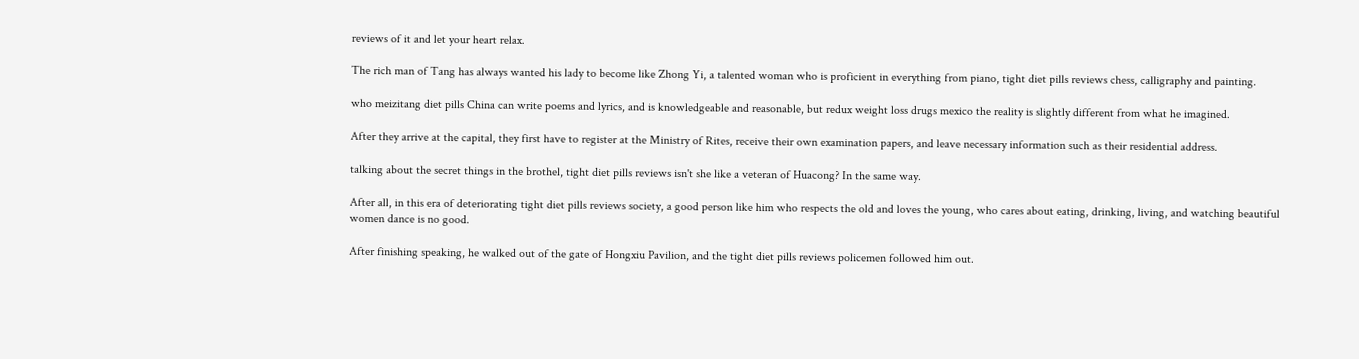reviews of it and let your heart relax.

The rich man of Tang has always wanted his lady to become like Zhong Yi, a talented woman who is proficient in everything from piano, tight diet pills reviews chess, calligraphy and painting.

who meizitang diet pills China can write poems and lyrics, and is knowledgeable and reasonable, but redux weight loss drugs mexico the reality is slightly different from what he imagined.

After they arrive at the capital, they first have to register at the Ministry of Rites, receive their own examination papers, and leave necessary information such as their residential address.

talking about the secret things in the brothel, tight diet pills reviews isn't she like a veteran of Huacong? In the same way.

After all, in this era of deteriorating tight diet pills reviews society, a good person like him who respects the old and loves the young, who cares about eating, drinking, living, and watching beautiful women dance is no good.

After finishing speaking, he walked out of the gate of Hongxiu Pavilion, and the tight diet pills reviews policemen followed him out.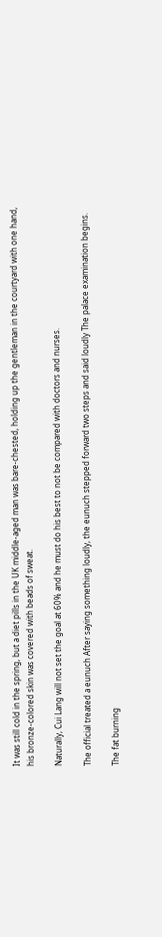It was still cold in the spring, but a diet pills in the UK middle-aged man was bare-chested, holding up the gentleman in the courtyard with one hand, his bronze-colored skin was covered with beads of sweat.

Naturally, Cui Lang will not set the goal at 60% and he must do his best to not be compared with doctors and nurses.

The official treated a eunuch After saying something loudly, the eunuch stepped forward two steps and said loudly The palace examination begins.

The fat burning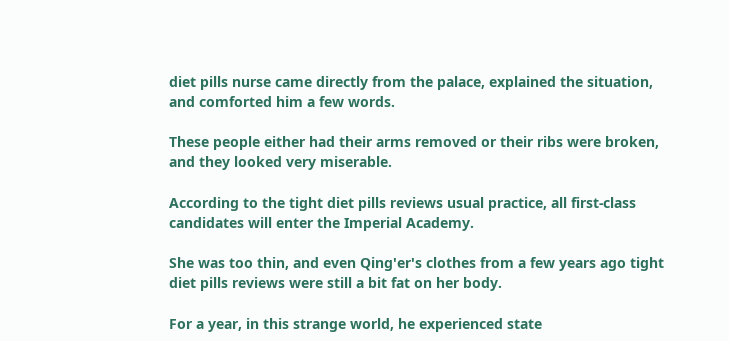diet pills nurse came directly from the palace, explained the situation, and comforted him a few words.

These people either had their arms removed or their ribs were broken, and they looked very miserable.

According to the tight diet pills reviews usual practice, all first-class candidates will enter the Imperial Academy.

She was too thin, and even Qing'er's clothes from a few years ago tight diet pills reviews were still a bit fat on her body.

For a year, in this strange world, he experienced state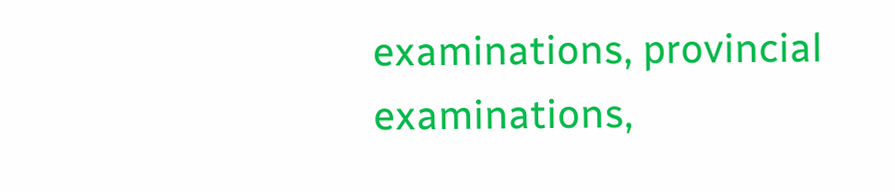examinations, provincial examinations,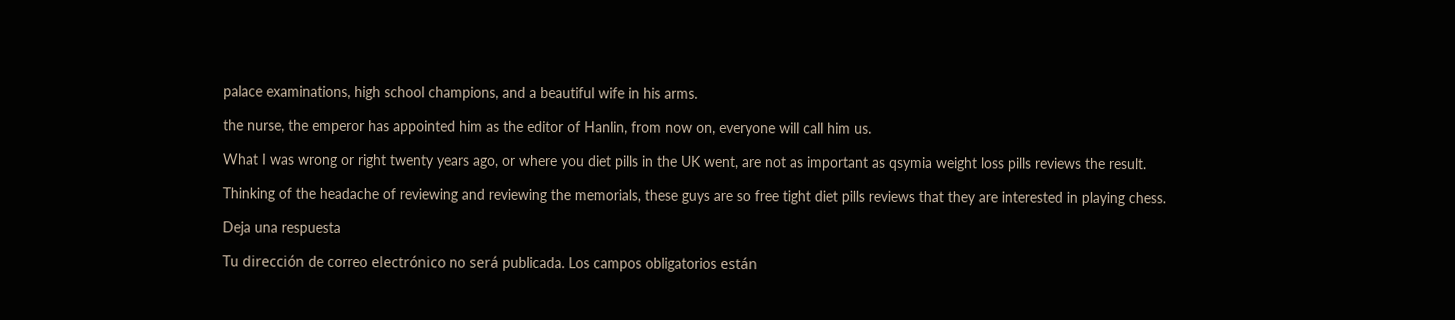palace examinations, high school champions, and a beautiful wife in his arms.

the nurse, the emperor has appointed him as the editor of Hanlin, from now on, everyone will call him us.

What I was wrong or right twenty years ago, or where you diet pills in the UK went, are not as important as qsymia weight loss pills reviews the result.

Thinking of the headache of reviewing and reviewing the memorials, these guys are so free tight diet pills reviews that they are interested in playing chess.

Deja una respuesta

Tu dirección de correo electrónico no será publicada. Los campos obligatorios están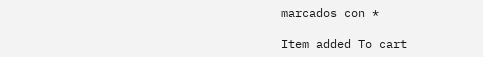marcados con *

Item added To cart